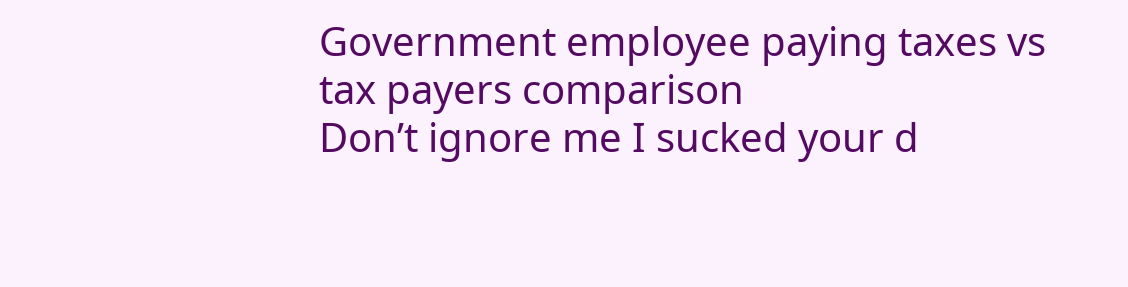Government employee paying taxes vs tax payers comparison
Don’t ignore me I sucked your d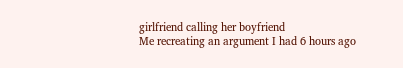girlfriend calling her boyfriend
Me recreating an argument I had 6 hours ago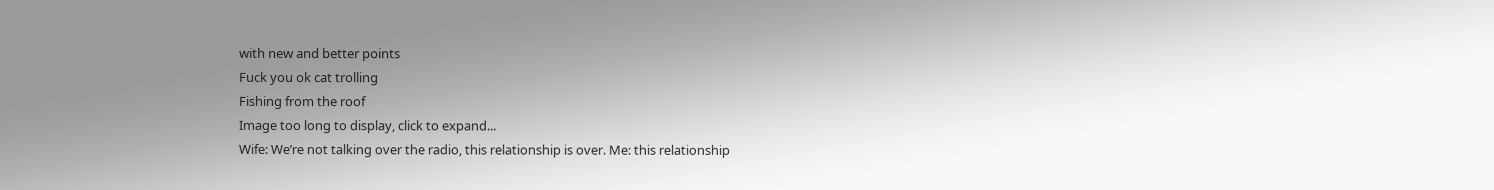with new and better points
Fuck you ok cat trolling
Fishing from the roof
Image too long to display, click to expand...
Wife: We’re not talking over the radio, this relationship is over. Me: this relationship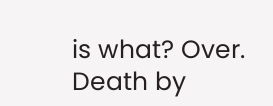is what? Over.
Death by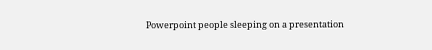Powerpoint people sleeping on a presentation